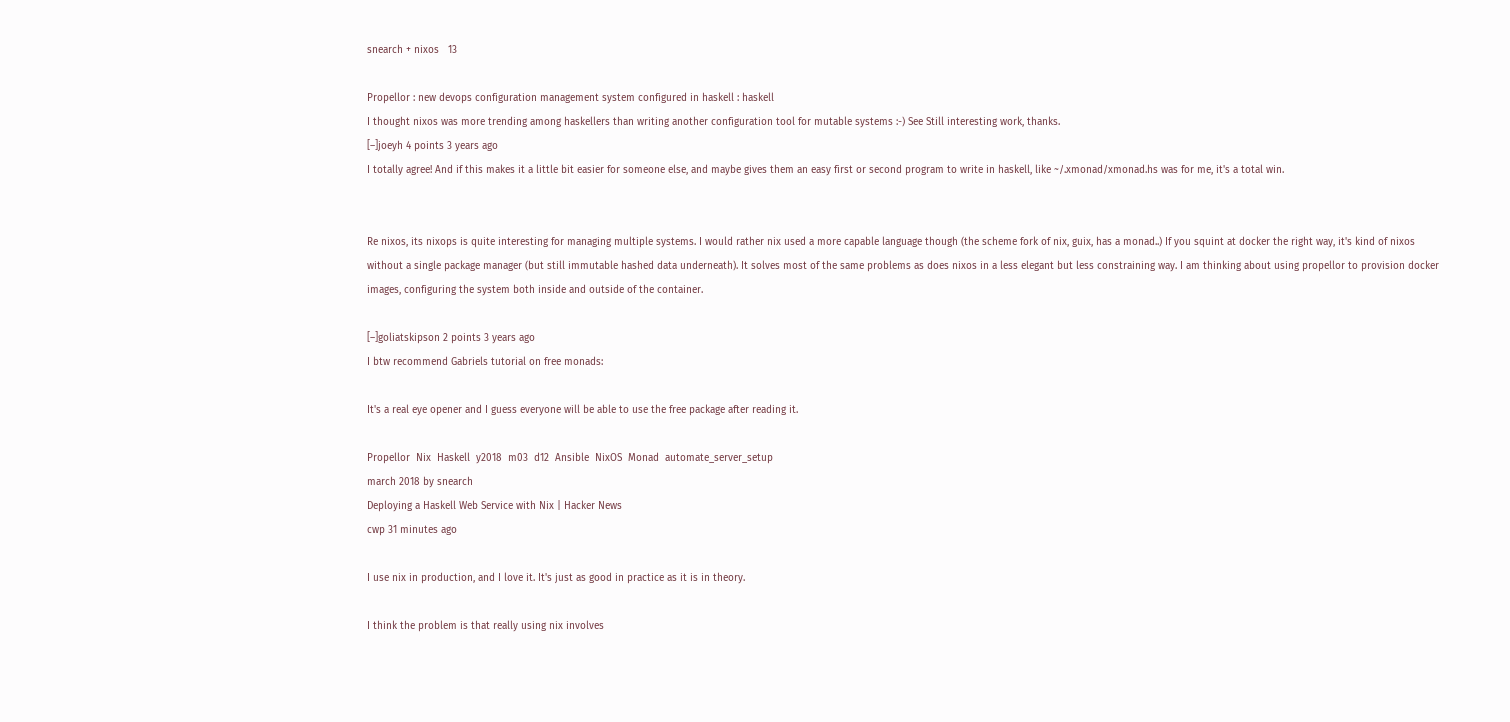snearch + nixos   13

Propellor : new devops configuration management system configured in haskell : haskell
I thought nixos was more trending among haskellers than writing another configuration tool for mutable systems :-) See Still interesting work, thanks.
[–]joeyh 4 points 3 years ago
I totally agree! And if this makes it a little bit easier for someone else, and maybe gives them an easy first or second program to write in haskell, like ~/.xmonad/xmonad.hs was for me, it's a total win.


Re nixos, its nixops is quite interesting for managing multiple systems. I would rather nix used a more capable language though (the scheme fork of nix, guix, has a monad..) If you squint at docker the right way, it's kind of nixos without a single package manager (but still immutable hashed data underneath). It solves most of the same problems as does nixos in a less elegant but less constraining way. I am thinking about using propellor to provision docker images, configuring the system both inside and outside of the container.

[–]goliatskipson 2 points 3 years ago
I btw recommend Gabriels tutorial on free monads:

It's a real eye opener and I guess everyone will be able to use the free package after reading it.

Propellor  Nix  Haskell  y2018  m03  d12  Ansible  NixOS  Monad  automate_server_setup
march 2018 by snearch
Deploying a Haskell Web Service with Nix | Hacker News
cwp 31 minutes ago

I use nix in production, and I love it. It's just as good in practice as it is in theory.

I think the problem is that really using nix involves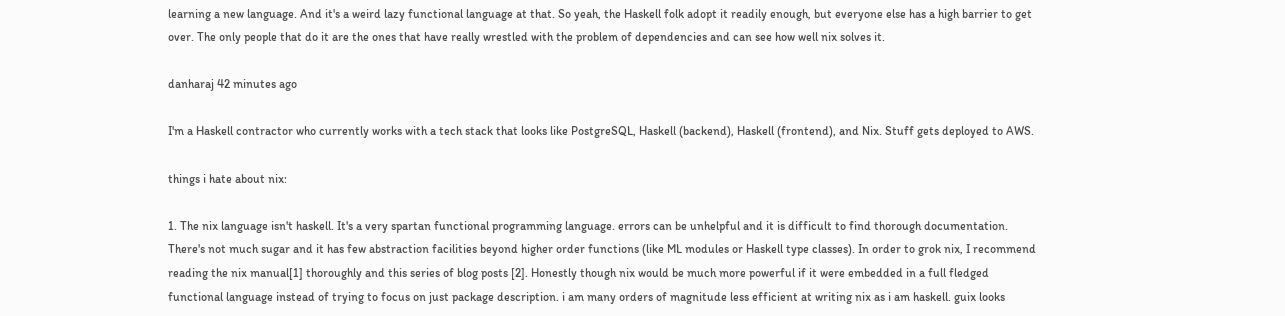learning a new language. And it's a weird lazy functional language at that. So yeah, the Haskell folk adopt it readily enough, but everyone else has a high barrier to get over. The only people that do it are the ones that have really wrestled with the problem of dependencies and can see how well nix solves it.

danharaj 42 minutes ago

I'm a Haskell contractor who currently works with a tech stack that looks like PostgreSQL, Haskell (backend), Haskell (frontend), and Nix. Stuff gets deployed to AWS.

things i hate about nix:

1. The nix language isn't haskell. It's a very spartan functional programming language. errors can be unhelpful and it is difficult to find thorough documentation. There's not much sugar and it has few abstraction facilities beyond higher order functions (like ML modules or Haskell type classes). In order to grok nix, I recommend reading the nix manual[1] thoroughly and this series of blog posts [2]. Honestly though nix would be much more powerful if it were embedded in a full fledged functional language instead of trying to focus on just package description. i am many orders of magnitude less efficient at writing nix as i am haskell. guix looks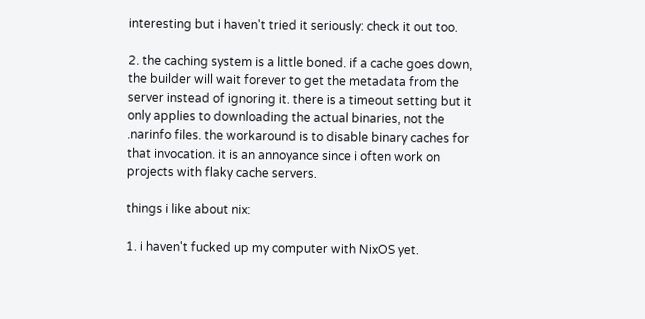interesting but i haven't tried it seriously: check it out too.

2. the caching system is a little boned. if a cache goes down, the builder will wait forever to get the metadata from the server instead of ignoring it. there is a timeout setting but it only applies to downloading the actual binaries, not the .narinfo files. the workaround is to disable binary caches for that invocation. it is an annoyance since i often work on projects with flaky cache servers.

things i like about nix:

1. i haven't fucked up my computer with NixOS yet.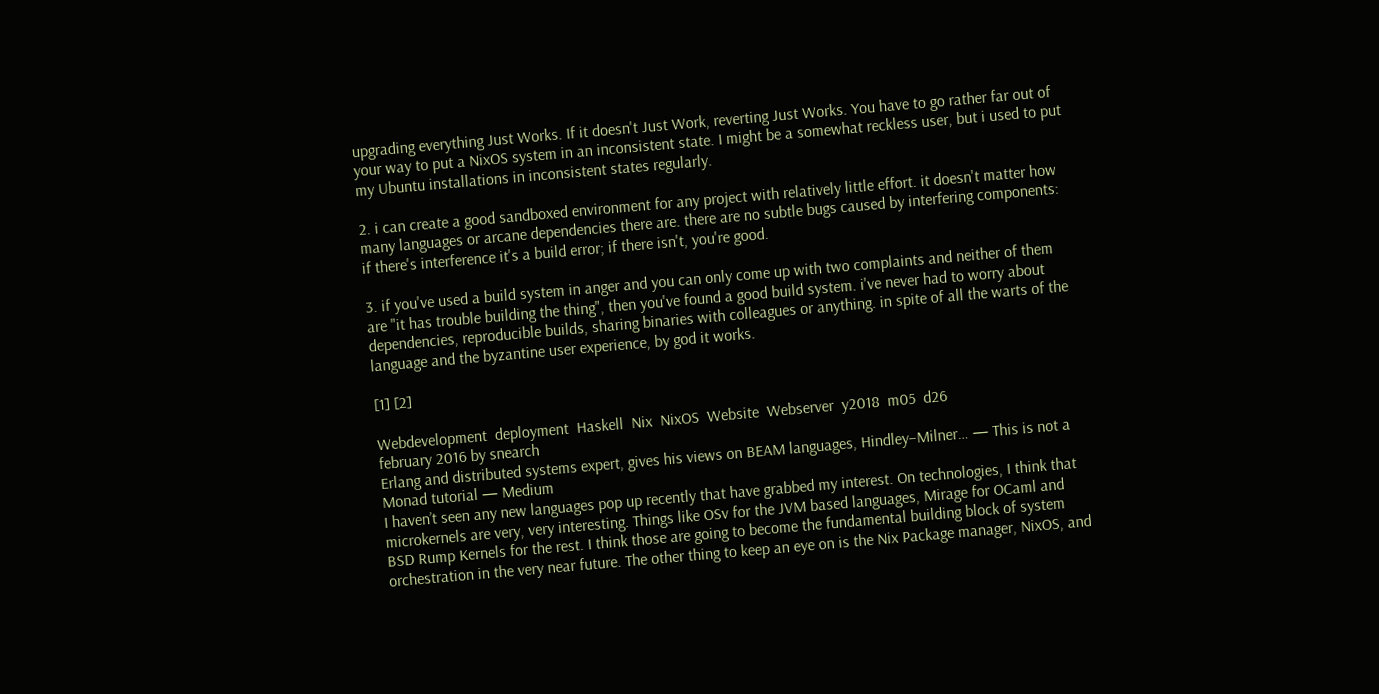upgrading everything Just Works. If it doesn't Just Work, reverting Just Works. You have to go rather far out of your way to put a NixOS system in an inconsistent state. I might be a somewhat reckless user, but i used to put my Ubuntu installations in inconsistent states regularly.

2. i can create a good sandboxed environment for any project with relatively little effort. it doesn't matter how many languages or arcane dependencies there are. there are no subtle bugs caused by interfering components: if there's interference it's a build error; if there isn't, you're good.

3. if you've used a build system in anger and you can only come up with two complaints and neither of them are "it has trouble building the thing", then you've found a good build system. i've never had to worry about dependencies, reproducible builds, sharing binaries with colleagues or anything. in spite of all the warts of the language and the byzantine user experience, by god it works.

[1] [2]

Webdevelopment  deployment  Haskell  Nix  NixOS  Website  Webserver  y2018  m05  d26
february 2016 by snearch
Erlang and distributed systems expert, gives his views on BEAM languages, Hindley–Milner… — This is not a Monad tutorial — Medium
I haven’t seen any new languages pop up recently that have grabbed my interest. On technologies, I think that microkernels are very, very interesting. Things like OSv for the JVM based languages, Mirage for OCaml and BSD Rump Kernels for the rest. I think those are going to become the fundamental building block of system orchestration in the very near future. The other thing to keep an eye on is the Nix Package manager, NixOS, and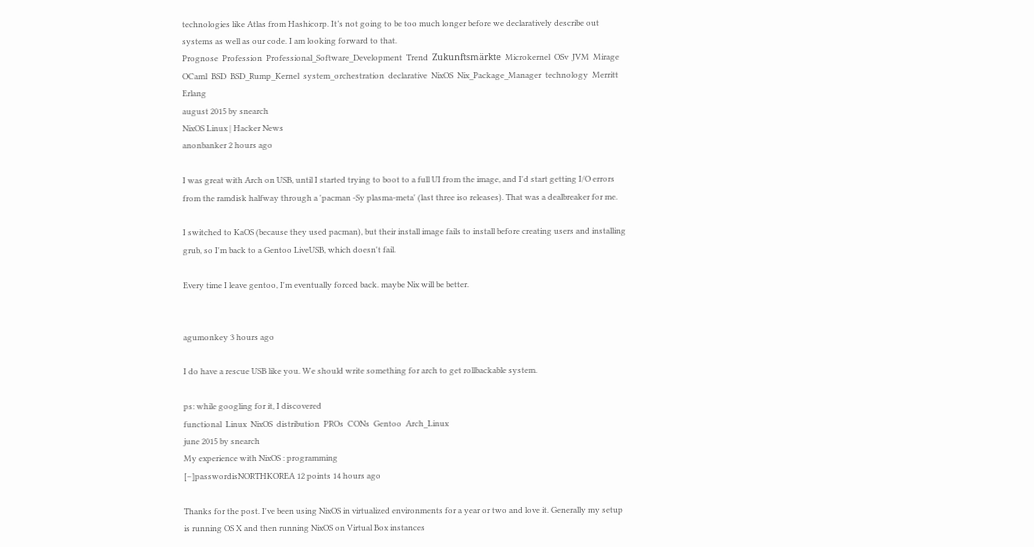technologies like Atlas from Hashicorp. It’s not going to be too much longer before we declaratively describe out systems as well as our code. I am looking forward to that.
Prognose  Profession  Professional_Software_Development  Trend  Zukunftsmärkte  Microkernel  OSv  JVM  Mirage  OCaml  BSD  BSD_Rump_Kernel  system_orchestration  declarative  NixOS  Nix_Package_Manager  technology  Merritt  Erlang
august 2015 by snearch
NixOS Linux | Hacker News
anonbanker 2 hours ago

I was great with Arch on USB, until I started trying to boot to a full UI from the image, and I'd start getting I/O errors from the ramdisk halfway through a 'pacman -Sy plasma-meta' (last three iso releases). That was a dealbreaker for me.

I switched to KaOS (because they used pacman), but their install image fails to install before creating users and installing grub, so I'm back to a Gentoo LiveUSB, which doesn't fail.

Every time I leave gentoo, I'm eventually forced back. maybe Nix will be better.


agumonkey 3 hours ago

I do have a rescue USB like you. We should write something for arch to get rollbackable system.

ps: while googling for it, I discovered
functional  Linux  NixOS  distribution  PROs  CONs  Gentoo  Arch_Linux
june 2015 by snearch
My experience with NixOS : programming
[–]passwordisNORTHKOREA 12 points 14 hours ago

Thanks for the post. I've been using NixOS in virtualized environments for a year or two and love it. Generally my setup is running OS X and then running NixOS on Virtual Box instances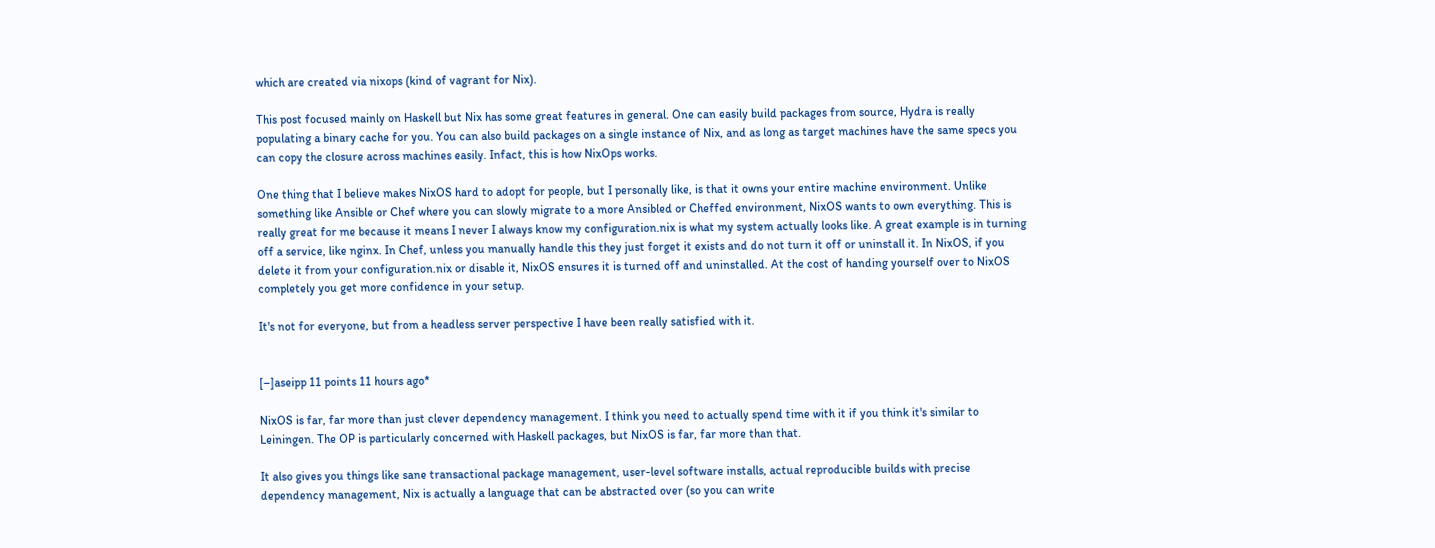which are created via nixops (kind of vagrant for Nix).

This post focused mainly on Haskell but Nix has some great features in general. One can easily build packages from source, Hydra is really populating a binary cache for you. You can also build packages on a single instance of Nix, and as long as target machines have the same specs you can copy the closure across machines easily. Infact, this is how NixOps works.

One thing that I believe makes NixOS hard to adopt for people, but I personally like, is that it owns your entire machine environment. Unlike something like Ansible or Chef where you can slowly migrate to a more Ansibled or Cheffed environment, NixOS wants to own everything. This is really great for me because it means I never I always know my configuration.nix is what my system actually looks like. A great example is in turning off a service, like nginx. In Chef, unless you manually handle this they just forget it exists and do not turn it off or uninstall it. In NixOS, if you delete it from your configuration.nix or disable it, NixOS ensures it is turned off and uninstalled. At the cost of handing yourself over to NixOS completely you get more confidence in your setup.

It's not for everyone, but from a headless server perspective I have been really satisfied with it.


[–]aseipp 11 points 11 hours ago*

NixOS is far, far more than just clever dependency management. I think you need to actually spend time with it if you think it's similar to Leiningen. The OP is particularly concerned with Haskell packages, but NixOS is far, far more than that.

It also gives you things like sane transactional package management, user-level software installs, actual reproducible builds with precise dependency management, Nix is actually a language that can be abstracted over (so you can write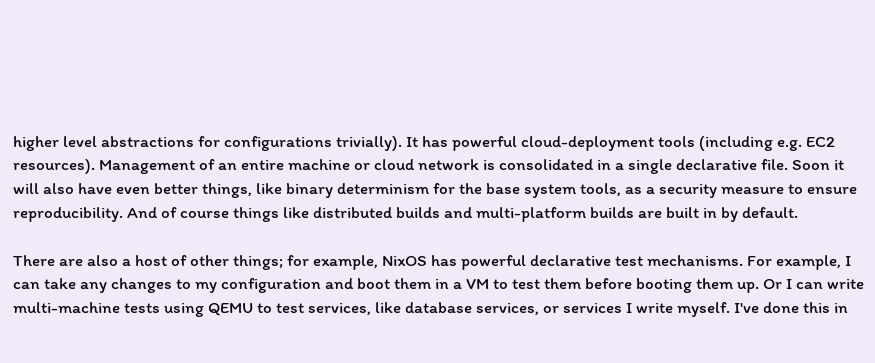higher level abstractions for configurations trivially). It has powerful cloud-deployment tools (including e.g. EC2 resources). Management of an entire machine or cloud network is consolidated in a single declarative file. Soon it will also have even better things, like binary determinism for the base system tools, as a security measure to ensure reproducibility. And of course things like distributed builds and multi-platform builds are built in by default.

There are also a host of other things; for example, NixOS has powerful declarative test mechanisms. For example, I can take any changes to my configuration and boot them in a VM to test them before booting them up. Or I can write multi-machine tests using QEMU to test services, like database services, or services I write myself. I've done this in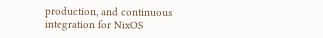production, and continuous integration for NixOS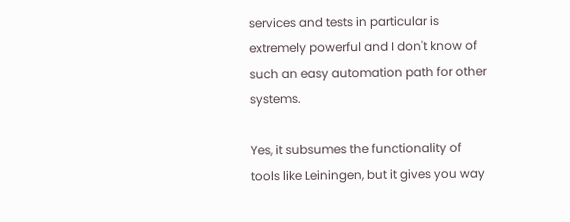services and tests in particular is extremely powerful and I don't know of such an easy automation path for other systems.

Yes, it subsumes the functionality of tools like Leiningen, but it gives you way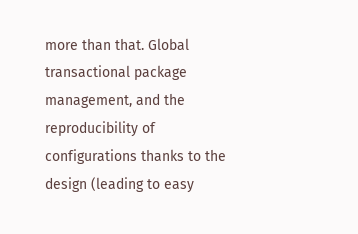more than that. Global transactional package management, and the reproducibility of configurations thanks to the design (leading to easy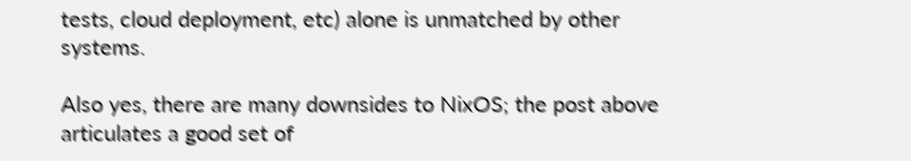tests, cloud deployment, etc) alone is unmatched by other systems.

Also yes, there are many downsides to NixOS; the post above articulates a good set of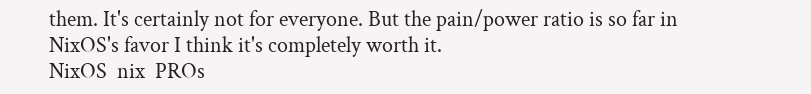them. It's certainly not for everyone. But the pain/power ratio is so far in NixOS's favor I think it's completely worth it.
NixOS  nix  PROs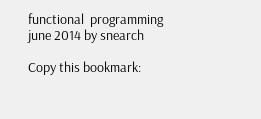functional  programming
june 2014 by snearch

Copy this bookmark: